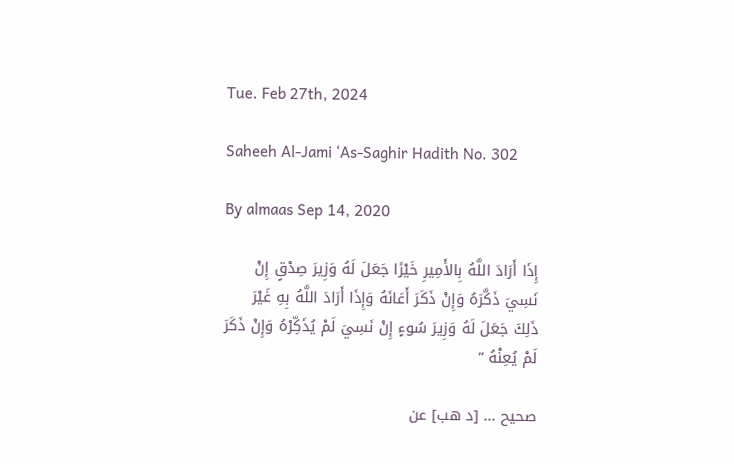Tue. Feb 27th, 2024

Saheeh Al-Jami ‘As-Saghir Hadith No. 302

By almaas Sep 14, 2020

إِذَا أَرَادَ اللَّهُ بِالأَمِيرِ خَيْرًا جَعَلَ لَهُ وَزِيرَ صِدْقٍ إِنْ نَسِيَ ذَكَّرَهُ وَإِنْ ذَكَرَ أَعَانَهُ وَإِذَا أَرَادَ اللَّهُ بِهِ غَيْرَ ذَلِكَ جَعَلَ لَهُ وَزِيرَ سُوءٍ إِنْ نَسِيَ لَمْ يُذَكِّرْهُ وَإِنْ ذَكَرَ لَمْ يُعِنْهُ ”

صحيح … [د هب] عن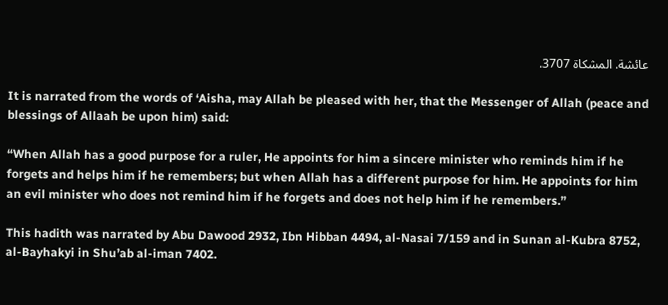عائشة. المشكاة 3707.

It is narrated from the words of ‘Aisha, may Allah be pleased with her, that the Messenger of Allah (peace and blessings of Allaah be upon him) said:

“When Allah has a good purpose for a ruler, He appoints for him a sincere minister who reminds him if he forgets and helps him if he remembers; but when Allah has a different purpose for him. He appoints for him an evil minister who does not remind him if he forgets and does not help him if he remembers.”

This hadith was narrated by Abu Dawood 2932, Ibn Hibban 4494, al-Nasai 7/159 and in Sunan al-Kubra 8752, al-Bayhakyi in Shu’ab al-iman 7402.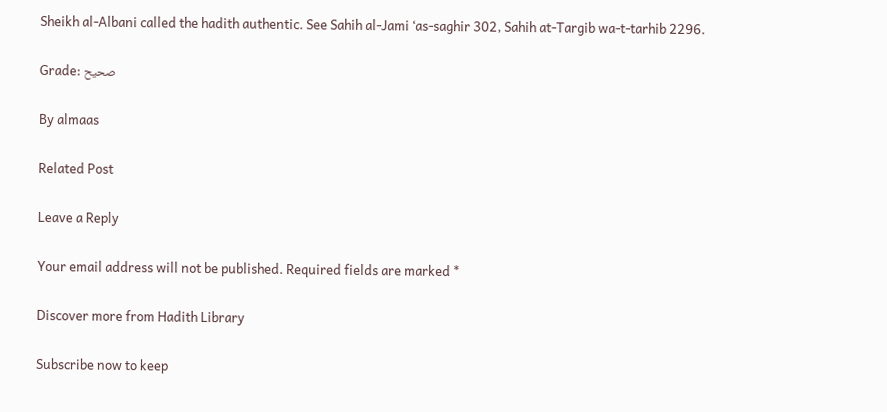Sheikh al-Albani called the hadith authentic. See Sahih al-Jami ‘as-saghir 302, Sahih at-Targib wa-t-tarhib 2296.

Grade: صحيح

By almaas

Related Post

Leave a Reply

Your email address will not be published. Required fields are marked *

Discover more from Hadith Library

Subscribe now to keep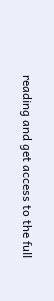reading and get access to the full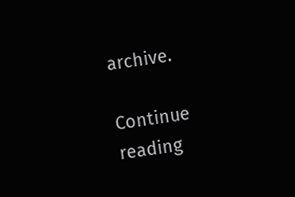archive.

Continue reading